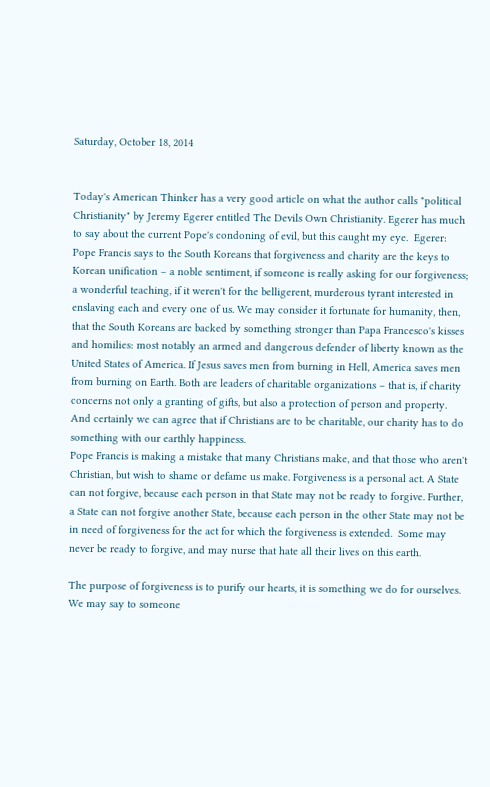Saturday, October 18, 2014


Today's American Thinker has a very good article on what the author calls "political Christianity" by Jeremy Egerer entitled The Devils Own Christianity. Egerer has much to say about the current Pope's condoning of evil, but this caught my eye.  Egerer:
Pope Francis says to the South Koreans that forgiveness and charity are the keys to Korean unification – a noble sentiment, if someone is really asking for our forgiveness; a wonderful teaching, if it weren't for the belligerent, murderous tyrant interested in enslaving each and every one of us. We may consider it fortunate for humanity, then, that the South Koreans are backed by something stronger than Papa Francesco's kisses and homilies: most notably an armed and dangerous defender of liberty known as the United States of America. If Jesus saves men from burning in Hell, America saves men from burning on Earth. Both are leaders of charitable organizations – that is, if charity concerns not only a granting of gifts, but also a protection of person and property. And certainly we can agree that if Christians are to be charitable, our charity has to do something with our earthly happiness.
Pope Francis is making a mistake that many Christians make, and that those who aren't Christian, but wish to shame or defame us make. Forgiveness is a personal act. A State can not forgive, because each person in that State may not be ready to forgive. Further, a State can not forgive another State, because each person in the other State may not be in need of forgiveness for the act for which the forgiveness is extended.  Some may never be ready to forgive, and may nurse that hate all their lives on this earth.

The purpose of forgiveness is to purify our hearts, it is something we do for ourselves. We may say to someone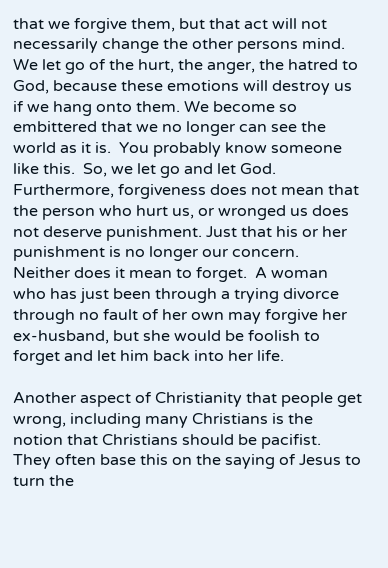that we forgive them, but that act will not necessarily change the other persons mind.  We let go of the hurt, the anger, the hatred to God, because these emotions will destroy us if we hang onto them. We become so embittered that we no longer can see the world as it is.  You probably know someone like this.  So, we let go and let God. Furthermore, forgiveness does not mean that the person who hurt us, or wronged us does not deserve punishment. Just that his or her punishment is no longer our concern.  Neither does it mean to forget.  A woman who has just been through a trying divorce through no fault of her own may forgive her ex-husband, but she would be foolish to forget and let him back into her life.

Another aspect of Christianity that people get wrong, including many Christians is the notion that Christians should be pacifist.  They often base this on the saying of Jesus to turn the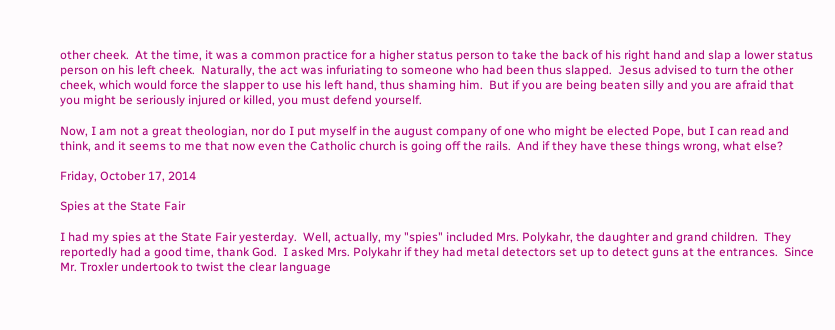other cheek.  At the time, it was a common practice for a higher status person to take the back of his right hand and slap a lower status person on his left cheek.  Naturally, the act was infuriating to someone who had been thus slapped.  Jesus advised to turn the other cheek, which would force the slapper to use his left hand, thus shaming him.  But if you are being beaten silly and you are afraid that you might be seriously injured or killed, you must defend yourself.

Now, I am not a great theologian, nor do I put myself in the august company of one who might be elected Pope, but I can read and think, and it seems to me that now even the Catholic church is going off the rails.  And if they have these things wrong, what else?

Friday, October 17, 2014

Spies at the State Fair

I had my spies at the State Fair yesterday.  Well, actually, my "spies" included Mrs. Polykahr, the daughter and grand children.  They reportedly had a good time, thank God.  I asked Mrs. Polykahr if they had metal detectors set up to detect guns at the entrances.  Since Mr. Troxler undertook to twist the clear language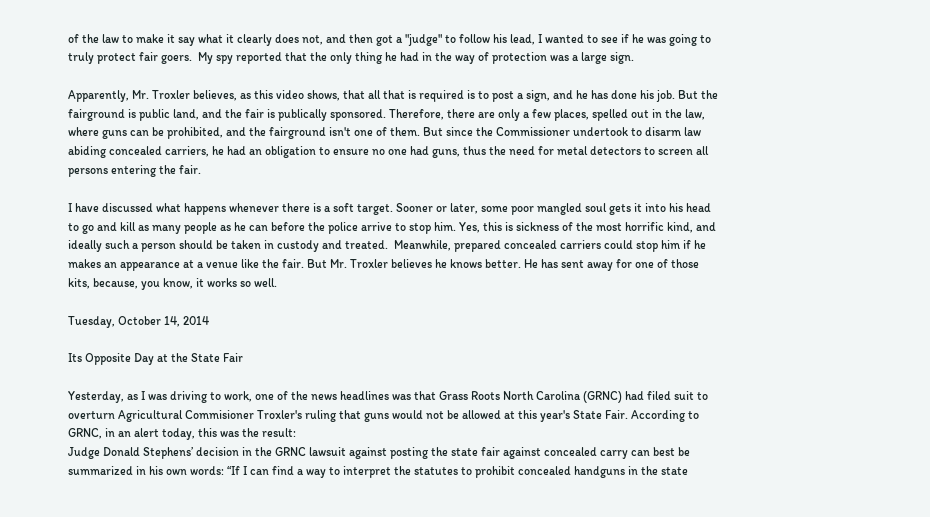of the law to make it say what it clearly does not, and then got a "judge" to follow his lead, I wanted to see if he was going to truly protect fair goers.  My spy reported that the only thing he had in the way of protection was a large sign.

Apparently, Mr. Troxler believes, as this video shows, that all that is required is to post a sign, and he has done his job. But the fairground is public land, and the fair is publically sponsored. Therefore, there are only a few places, spelled out in the law, where guns can be prohibited, and the fairground isn't one of them. But since the Commissioner undertook to disarm law abiding concealed carriers, he had an obligation to ensure no one had guns, thus the need for metal detectors to screen all persons entering the fair.

I have discussed what happens whenever there is a soft target. Sooner or later, some poor mangled soul gets it into his head to go and kill as many people as he can before the police arrive to stop him. Yes, this is sickness of the most horrific kind, and ideally such a person should be taken in custody and treated.  Meanwhile, prepared concealed carriers could stop him if he makes an appearance at a venue like the fair. But Mr. Troxler believes he knows better. He has sent away for one of those kits, because, you know, it works so well.

Tuesday, October 14, 2014

Its Opposite Day at the State Fair

Yesterday, as I was driving to work, one of the news headlines was that Grass Roots North Carolina (GRNC) had filed suit to overturn Agricultural Commisioner Troxler's ruling that guns would not be allowed at this year's State Fair. According to GRNC, in an alert today, this was the result:
Judge Donald Stephens’ decision in the GRNC lawsuit against posting the state fair against concealed carry can best be summarized in his own words: “If I can find a way to interpret the statutes to prohibit concealed handguns in the state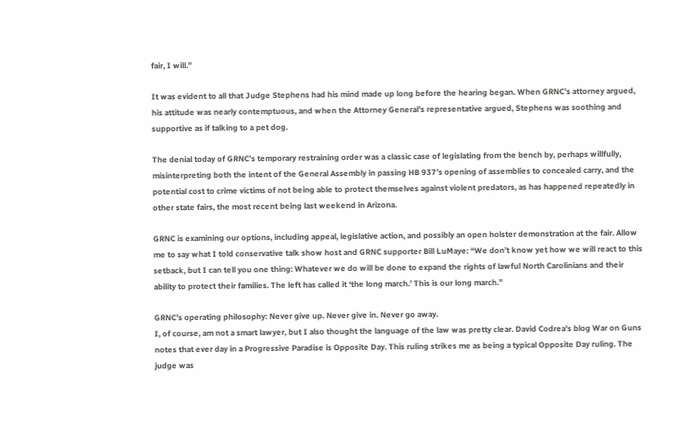fair, I will.”

It was evident to all that Judge Stephens had his mind made up long before the hearing began. When GRNC’s attorney argued, his attitude was nearly contemptuous, and when the Attorney General’s representative argued, Stephens was soothing and supportive as if talking to a pet dog.

The denial today of GRNC’s temporary restraining order was a classic case of legislating from the bench by, perhaps willfully, misinterpreting both the intent of the General Assembly in passing HB 937’s opening of assemblies to concealed carry, and the potential cost to crime victims of not being able to protect themselves against violent predators, as has happened repeatedly in other state fairs, the most recent being last weekend in Arizona.

GRNC is examining our options, including appeal, legislative action, and possibly an open holster demonstration at the fair. Allow me to say what I told conservative talk show host and GRNC supporter Bill LuMaye: “We don’t know yet how we will react to this setback, but I can tell you one thing: Whatever we do will be done to expand the rights of lawful North Carolinians and their ability to protect their families. The left has called it ‘the long march.’ This is our long march.”

GRNC’s operating philosophy: Never give up. Never give in. Never go away.
I, of course, am not a smart lawyer, but I also thought the language of the law was pretty clear. David Codrea's blog War on Guns notes that ever day in a Progressive Paradise is Opposite Day. This ruling strikes me as being a typical Opposite Day ruling. The judge was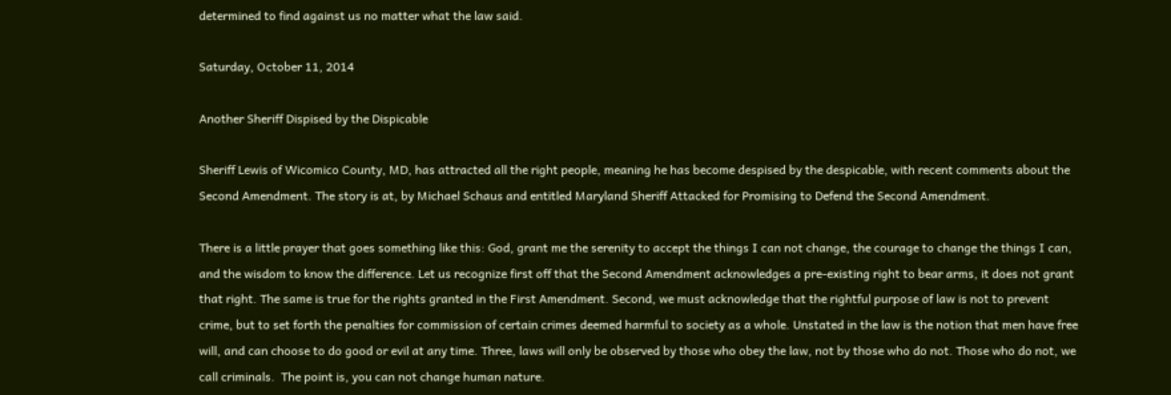determined to find against us no matter what the law said.

Saturday, October 11, 2014

Another Sheriff Dispised by the Dispicable

Sheriff Lewis of Wicomico County, MD, has attracted all the right people, meaning he has become despised by the despicable, with recent comments about the Second Amendment. The story is at, by Michael Schaus and entitled Maryland Sheriff Attacked for Promising to Defend the Second Amendment.

There is a little prayer that goes something like this: God, grant me the serenity to accept the things I can not change, the courage to change the things I can, and the wisdom to know the difference. Let us recognize first off that the Second Amendment acknowledges a pre-existing right to bear arms, it does not grant that right. The same is true for the rights granted in the First Amendment. Second, we must acknowledge that the rightful purpose of law is not to prevent crime, but to set forth the penalties for commission of certain crimes deemed harmful to society as a whole. Unstated in the law is the notion that men have free will, and can choose to do good or evil at any time. Three, laws will only be observed by those who obey the law, not by those who do not. Those who do not, we call criminals.  The point is, you can not change human nature.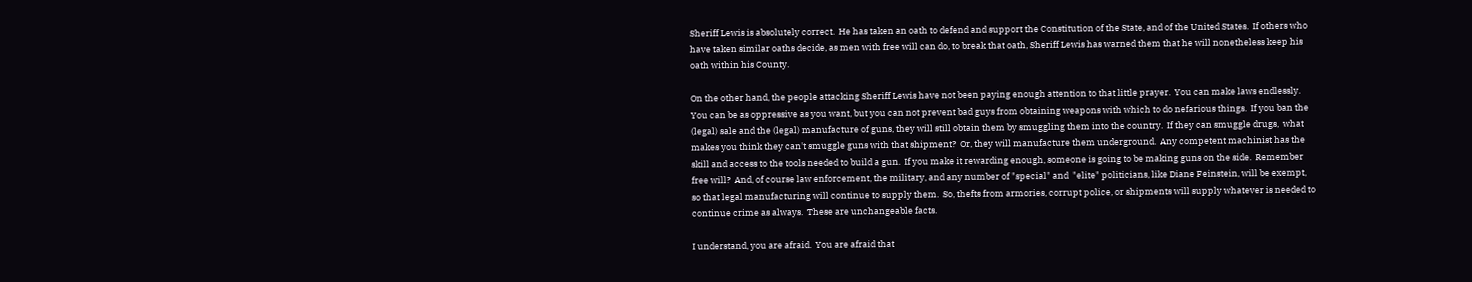Sheriff Lewis is absolutely correct.  He has taken an oath to defend and support the Constitution of the State, and of the United States.  If others who have taken similar oaths decide, as men with free will can do, to break that oath, Sheriff Lewis has warned them that he will nonetheless keep his oath within his County.

On the other hand, the people attacking Sheriff Lewis have not been paying enough attention to that little prayer.  You can make laws endlessly.  You can be as oppressive as you want, but you can not prevent bad guys from obtaining weapons with which to do nefarious things.  If you ban the (legal) sale and the (legal) manufacture of guns, they will still obtain them by smuggling them into the country.  If they can smuggle drugs,  what makes you think they can't smuggle guns with that shipment?  Or, they will manufacture them underground.  Any competent machinist has the skill and access to the tools needed to build a gun.  If you make it rewarding enough, someone is going to be making guns on the side.  Remember free will?  And, of course law enforcement, the military, and any number of "special" and  "elite" politicians, like Diane Feinstein, will be exempt, so that legal manufacturing will continue to supply them.  So, thefts from armories, corrupt police, or shipments will supply whatever is needed to continue crime as always.  These are unchangeable facts.

I understand, you are afraid.  You are afraid that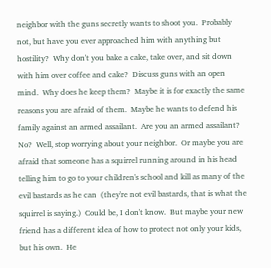neighbor with the guns secretly wants to shoot you.  Probably not, but have you ever approached him with anything but hostility?  Why don't you bake a cake, take over, and sit down with him over coffee and cake?  Discuss guns with an open mind.  Why does he keep them?  Maybe it is for exactly the same reasons you are afraid of them.  Maybe he wants to defend his family against an armed assailant.  Are you an armed assailant?  No?  Well, stop worrying about your neighbor.  Or maybe you are afraid that someone has a squirrel running around in his head telling him to go to your children's school and kill as many of the evil bastards as he can  (they're not evil bastards, that is what the squirrel is saying.)  Could be, I don't know.  But maybe your new friend has a different idea of how to protect not only your kids, but his own.  He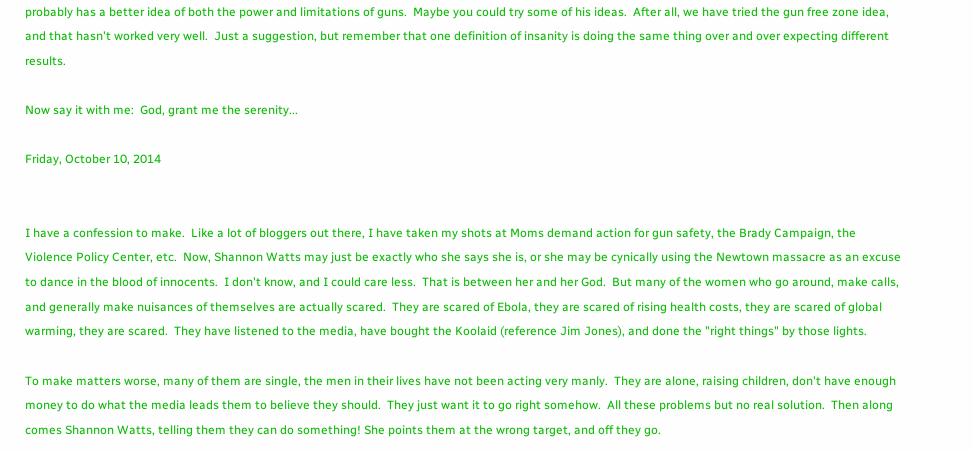probably has a better idea of both the power and limitations of guns.  Maybe you could try some of his ideas.  After all, we have tried the gun free zone idea, and that hasn't worked very well.  Just a suggestion, but remember that one definition of insanity is doing the same thing over and over expecting different results.

Now say it with me:  God, grant me the serenity...

Friday, October 10, 2014


I have a confession to make.  Like a lot of bloggers out there, I have taken my shots at Moms demand action for gun safety, the Brady Campaign, the Violence Policy Center, etc.  Now, Shannon Watts may just be exactly who she says she is, or she may be cynically using the Newtown massacre as an excuse to dance in the blood of innocents.  I don't know, and I could care less.  That is between her and her God.  But many of the women who go around, make calls, and generally make nuisances of themselves are actually scared.  They are scared of Ebola, they are scared of rising health costs, they are scared of global warming, they are scared.  They have listened to the media, have bought the Koolaid (reference Jim Jones), and done the "right things" by those lights.

To make matters worse, many of them are single, the men in their lives have not been acting very manly.  They are alone, raising children, don't have enough money to do what the media leads them to believe they should.  They just want it to go right somehow.  All these problems but no real solution.  Then along comes Shannon Watts, telling them they can do something! She points them at the wrong target, and off they go.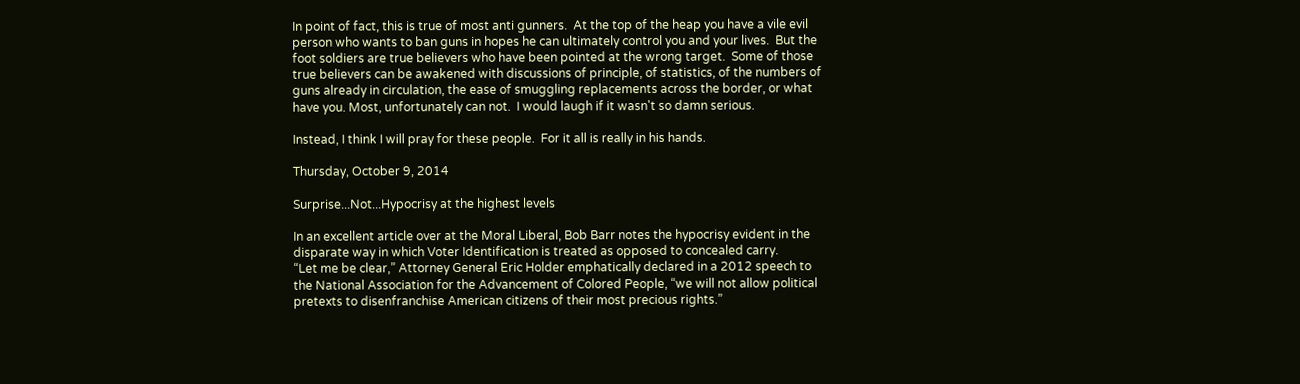In point of fact, this is true of most anti gunners.  At the top of the heap you have a vile evil person who wants to ban guns in hopes he can ultimately control you and your lives.  But the foot soldiers are true believers who have been pointed at the wrong target.  Some of those true believers can be awakened with discussions of principle, of statistics, of the numbers of guns already in circulation, the ease of smuggling replacements across the border, or what have you. Most, unfortunately can not.  I would laugh if it wasn't so damn serious.

Instead, I think I will pray for these people.  For it all is really in his hands.

Thursday, October 9, 2014

Surprise...Not...Hypocrisy at the highest levels

In an excellent article over at the Moral Liberal, Bob Barr notes the hypocrisy evident in the disparate way in which Voter Identification is treated as opposed to concealed carry.
“Let me be clear,” Attorney General Eric Holder emphatically declared in a 2012 speech to the National Association for the Advancement of Colored People, “we will not allow political pretexts to disenfranchise American citizens of their most precious rights.”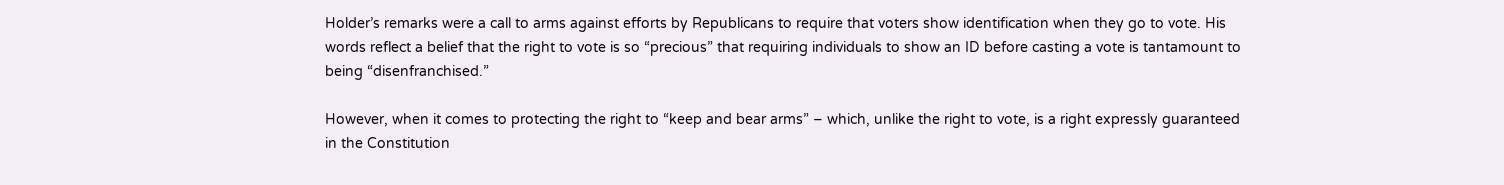Holder’s remarks were a call to arms against efforts by Republicans to require that voters show identification when they go to vote. His words reflect a belief that the right to vote is so “precious” that requiring individuals to show an ID before casting a vote is tantamount to being “disenfranchised.”

However, when it comes to protecting the right to “keep and bear arms” – which, unlike the right to vote, is a right expressly guaranteed in the Constitution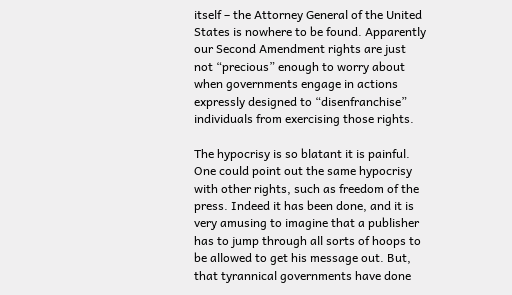itself – the Attorney General of the United States is nowhere to be found. Apparently our Second Amendment rights are just not “precious” enough to worry about when governments engage in actions expressly designed to “disenfranchise” individuals from exercising those rights.

The hypocrisy is so blatant it is painful.
One could point out the same hypocrisy with other rights, such as freedom of the press. Indeed it has been done, and it is very amusing to imagine that a publisher has to jump through all sorts of hoops to be allowed to get his message out. But, that tyrannical governments have done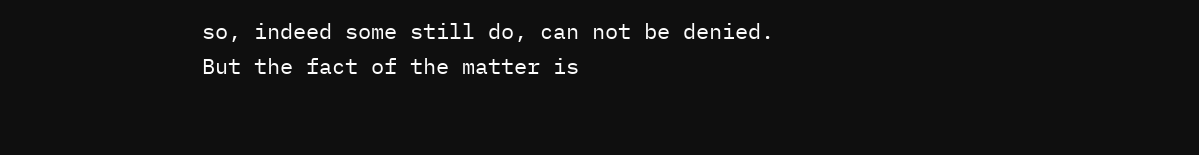so, indeed some still do, can not be denied. But the fact of the matter is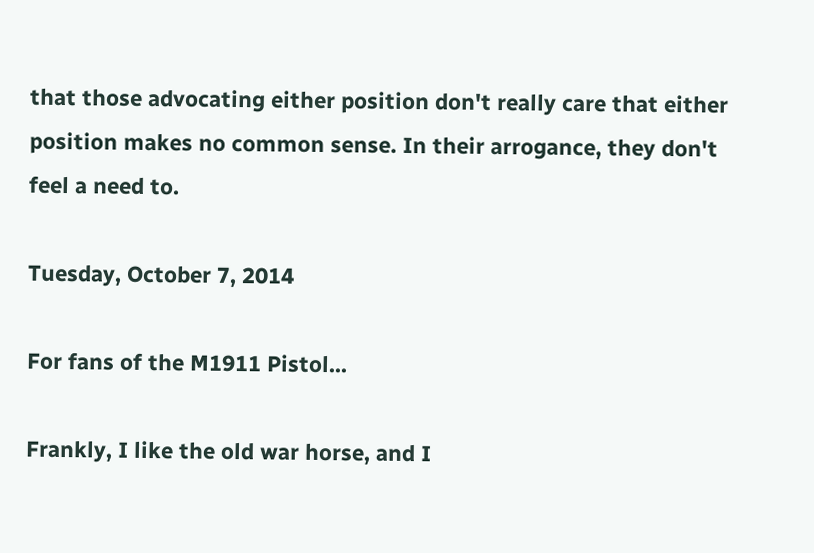that those advocating either position don't really care that either position makes no common sense. In their arrogance, they don't feel a need to.

Tuesday, October 7, 2014

For fans of the M1911 Pistol...

Frankly, I like the old war horse, and I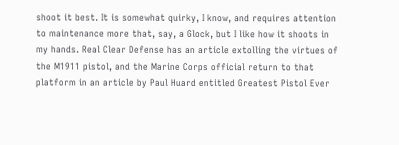shoot it best. It is somewhat quirky, I know, and requires attention to maintenance more that, say, a Glock, but I like how it shoots in my hands. Real Clear Defense has an article extolling the virtues of the M1911 pistol, and the Marine Corps official return to that platform in an article by Paul Huard entitled Greatest Pistol Ever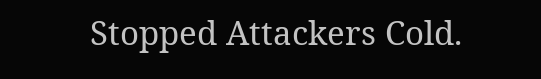Stopped Attackers Cold.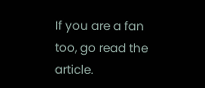If you are a fan too, go read the article.